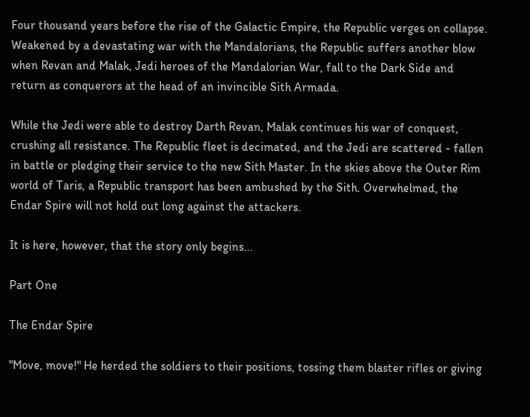Four thousand years before the rise of the Galactic Empire, the Republic verges on collapse. Weakened by a devastating war with the Mandalorians, the Republic suffers another blow when Revan and Malak, Jedi heroes of the Mandalorian War, fall to the Dark Side and return as conquerors at the head of an invincible Sith Armada.

While the Jedi were able to destroy Darth Revan, Malak continues his war of conquest, crushing all resistance. The Republic fleet is decimated, and the Jedi are scattered - fallen in battle or pledging their service to the new Sith Master. In the skies above the Outer Rim world of Taris, a Republic transport has been ambushed by the Sith. Overwhelmed, the Endar Spire will not hold out long against the attackers.

It is here, however, that the story only begins...

Part One

The Endar Spire

"Move, move!" He herded the soldiers to their positions, tossing them blaster rifles or giving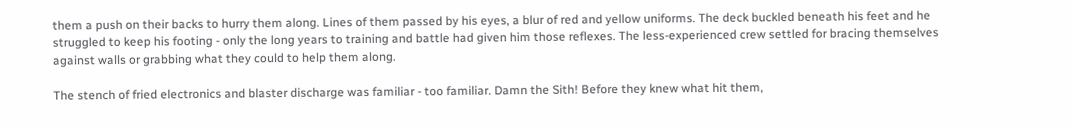them a push on their backs to hurry them along. Lines of them passed by his eyes, a blur of red and yellow uniforms. The deck buckled beneath his feet and he struggled to keep his footing - only the long years to training and battle had given him those reflexes. The less-experienced crew settled for bracing themselves against walls or grabbing what they could to help them along.

The stench of fried electronics and blaster discharge was familiar - too familiar. Damn the Sith! Before they knew what hit them,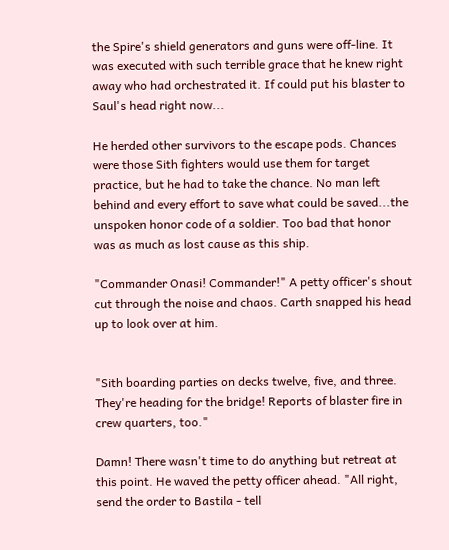the Spire's shield generators and guns were off-line. It was executed with such terrible grace that he knew right away who had orchestrated it. If could put his blaster to Saul's head right now...

He herded other survivors to the escape pods. Chances were those Sith fighters would use them for target practice, but he had to take the chance. No man left behind and every effort to save what could be saved...the unspoken honor code of a soldier. Too bad that honor was as much as lost cause as this ship.

"Commander Onasi! Commander!" A petty officer's shout cut through the noise and chaos. Carth snapped his head up to look over at him.


"Sith boarding parties on decks twelve, five, and three. They're heading for the bridge! Reports of blaster fire in crew quarters, too."

Damn! There wasn't time to do anything but retreat at this point. He waved the petty officer ahead. "All right, send the order to Bastila - tell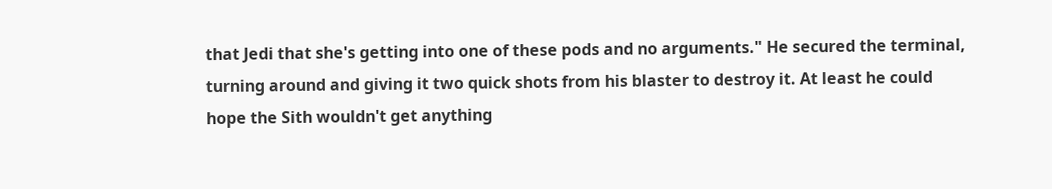that Jedi that she's getting into one of these pods and no arguments." He secured the terminal, turning around and giving it two quick shots from his blaster to destroy it. At least he could hope the Sith wouldn't get anything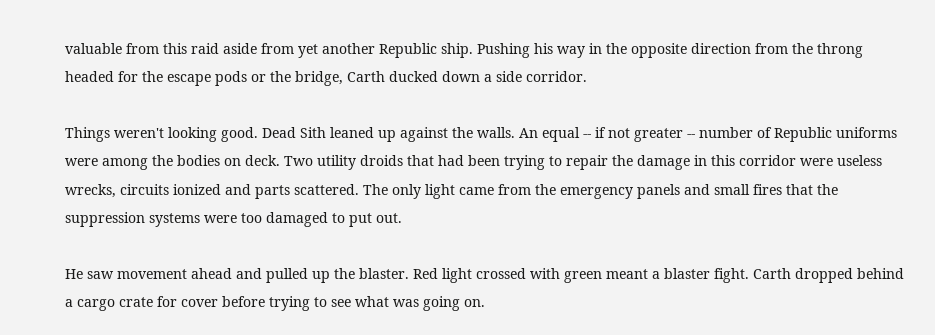valuable from this raid aside from yet another Republic ship. Pushing his way in the opposite direction from the throng headed for the escape pods or the bridge, Carth ducked down a side corridor.

Things weren't looking good. Dead Sith leaned up against the walls. An equal -- if not greater -- number of Republic uniforms were among the bodies on deck. Two utility droids that had been trying to repair the damage in this corridor were useless wrecks, circuits ionized and parts scattered. The only light came from the emergency panels and small fires that the suppression systems were too damaged to put out.

He saw movement ahead and pulled up the blaster. Red light crossed with green meant a blaster fight. Carth dropped behind a cargo crate for cover before trying to see what was going on.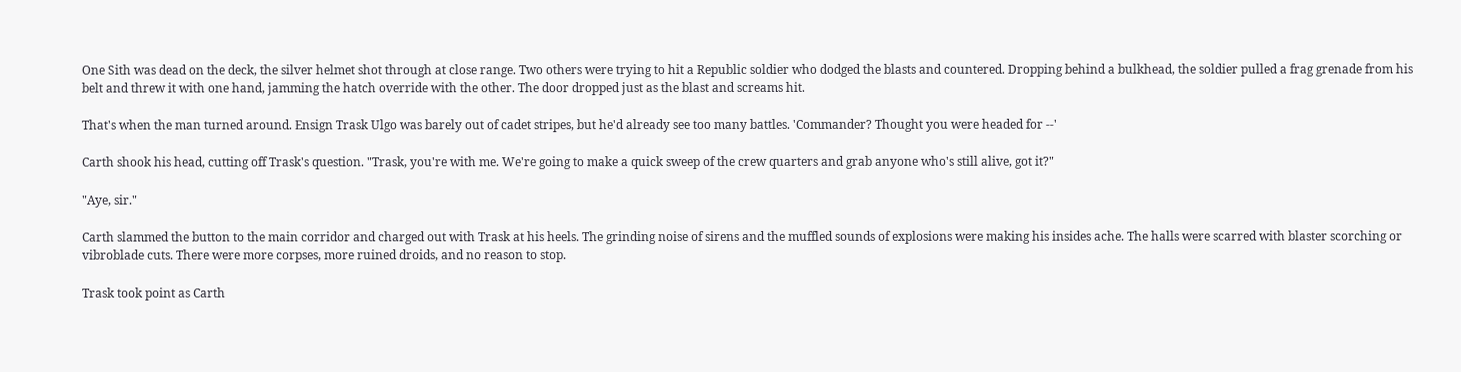One Sith was dead on the deck, the silver helmet shot through at close range. Two others were trying to hit a Republic soldier who dodged the blasts and countered. Dropping behind a bulkhead, the soldier pulled a frag grenade from his belt and threw it with one hand, jamming the hatch override with the other. The door dropped just as the blast and screams hit.

That's when the man turned around. Ensign Trask Ulgo was barely out of cadet stripes, but he'd already see too many battles. 'Commander? Thought you were headed for --'

Carth shook his head, cutting off Trask's question. "Trask, you're with me. We're going to make a quick sweep of the crew quarters and grab anyone who's still alive, got it?"

"Aye, sir."

Carth slammed the button to the main corridor and charged out with Trask at his heels. The grinding noise of sirens and the muffled sounds of explosions were making his insides ache. The halls were scarred with blaster scorching or vibroblade cuts. There were more corpses, more ruined droids, and no reason to stop.

Trask took point as Carth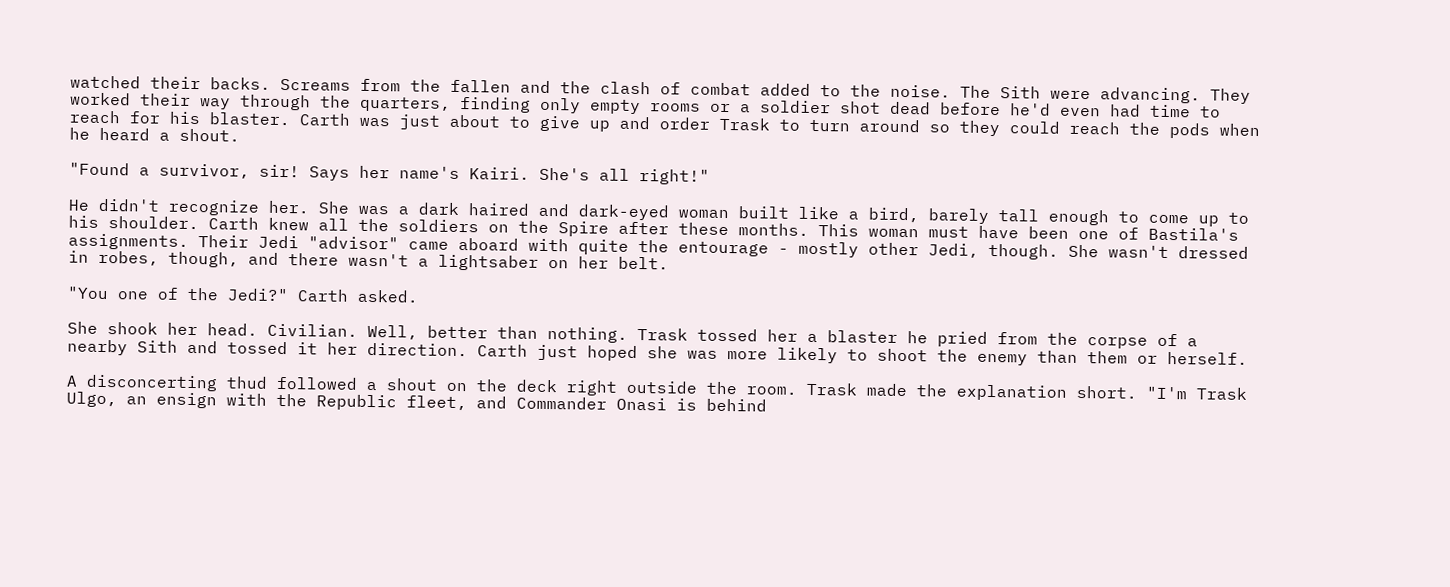watched their backs. Screams from the fallen and the clash of combat added to the noise. The Sith were advancing. They worked their way through the quarters, finding only empty rooms or a soldier shot dead before he'd even had time to reach for his blaster. Carth was just about to give up and order Trask to turn around so they could reach the pods when he heard a shout.

"Found a survivor, sir! Says her name's Kairi. She's all right!"

He didn't recognize her. She was a dark haired and dark-eyed woman built like a bird, barely tall enough to come up to his shoulder. Carth knew all the soldiers on the Spire after these months. This woman must have been one of Bastila's assignments. Their Jedi "advisor" came aboard with quite the entourage - mostly other Jedi, though. She wasn't dressed in robes, though, and there wasn't a lightsaber on her belt.

"You one of the Jedi?" Carth asked.

She shook her head. Civilian. Well, better than nothing. Trask tossed her a blaster he pried from the corpse of a nearby Sith and tossed it her direction. Carth just hoped she was more likely to shoot the enemy than them or herself.

A disconcerting thud followed a shout on the deck right outside the room. Trask made the explanation short. "I'm Trask Ulgo, an ensign with the Republic fleet, and Commander Onasi is behind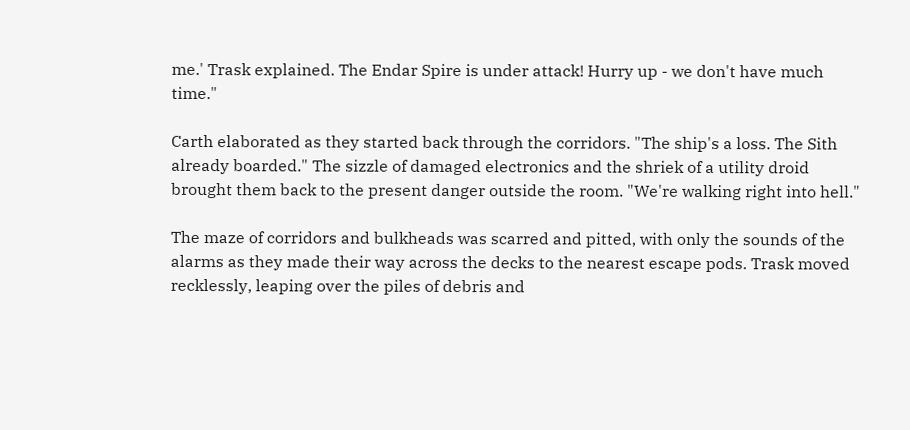me.' Trask explained. The Endar Spire is under attack! Hurry up - we don't have much time."

Carth elaborated as they started back through the corridors. "The ship's a loss. The Sith already boarded." The sizzle of damaged electronics and the shriek of a utility droid brought them back to the present danger outside the room. "We're walking right into hell."

The maze of corridors and bulkheads was scarred and pitted, with only the sounds of the alarms as they made their way across the decks to the nearest escape pods. Trask moved recklessly, leaping over the piles of debris and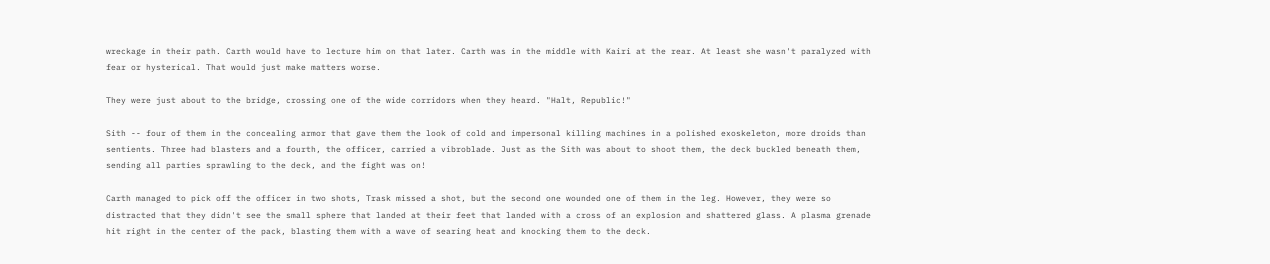wreckage in their path. Carth would have to lecture him on that later. Carth was in the middle with Kairi at the rear. At least she wasn't paralyzed with fear or hysterical. That would just make matters worse.

They were just about to the bridge, crossing one of the wide corridors when they heard. "Halt, Republic!"

Sith -- four of them in the concealing armor that gave them the look of cold and impersonal killing machines in a polished exoskeleton, more droids than sentients. Three had blasters and a fourth, the officer, carried a vibroblade. Just as the Sith was about to shoot them, the deck buckled beneath them, sending all parties sprawling to the deck, and the fight was on!

Carth managed to pick off the officer in two shots, Trask missed a shot, but the second one wounded one of them in the leg. However, they were so distracted that they didn't see the small sphere that landed at their feet that landed with a cross of an explosion and shattered glass. A plasma grenade hit right in the center of the pack, blasting them with a wave of searing heat and knocking them to the deck.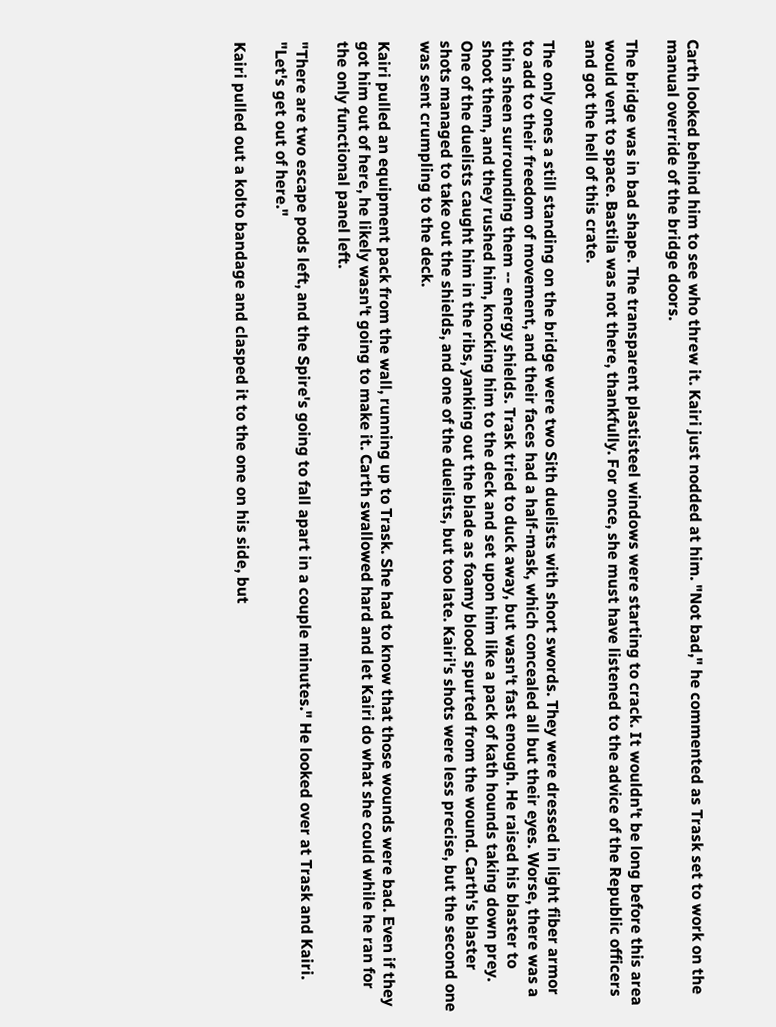Carth looked behind him to see who threw it. Kairi just nodded at him. "Not bad," he commented as Trask set to work on the manual override of the bridge doors.

The bridge was in bad shape. The transparent plastisteel windows were starting to crack. It wouldn't be long before this area would vent to space. Bastila was not there, thankfully. For once, she must have listened to the advice of the Republic officers and got the hell of this crate.

The only ones a still standing on the bridge were two Sith duelists with short swords. They were dressed in light fiber armor to add to their freedom of movement, and their faces had a half-mask, which concealed all but their eyes. Worse, there was a thin sheen surrounding them -- energy shields. Trask tried to duck away, but wasn't fast enough. He raised his blaster to shoot them, and they rushed him, knocking him to the deck and set upon him like a pack of kath hounds taking down prey. One of the duelists caught him in the ribs, yanking out the blade as foamy blood spurted from the wound. Carth's blaster shots managed to take out the shields, and one of the duelists, but too late. Kairi's shots were less precise, but the second one was sent crumpling to the deck.

Kairi pulled an equipment pack from the wall, running up to Trask. She had to know that those wounds were bad. Even if they got him out of here, he likely wasn't going to make it. Carth swallowed hard and let Kairi do what she could while he ran for the only functional panel left.

"There are two escape pods left, and the Spire's going to fall apart in a couple minutes." He looked over at Trask and Kairi. "Let's get out of here."

Kairi pulled out a kolto bandage and clasped it to the one on his side, but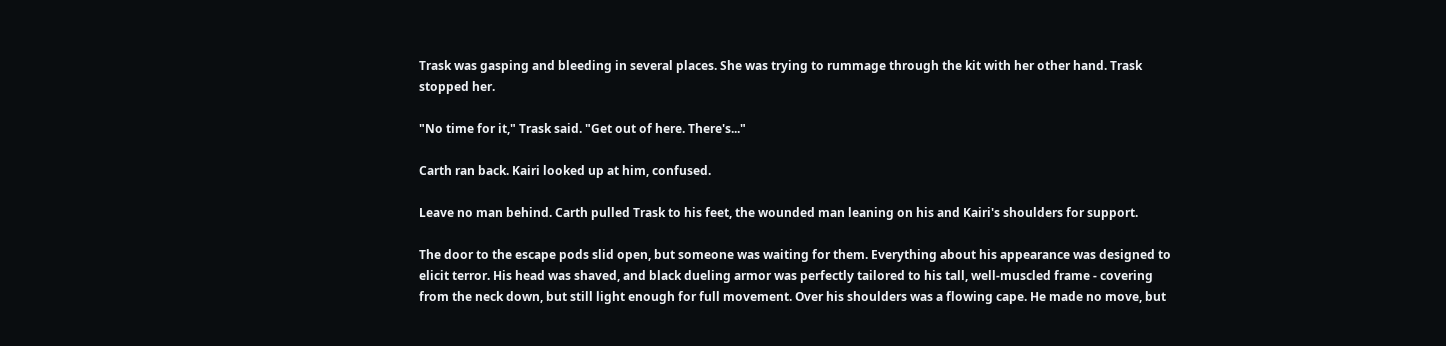Trask was gasping and bleeding in several places. She was trying to rummage through the kit with her other hand. Trask stopped her.

"No time for it," Trask said. "Get out of here. There's..."

Carth ran back. Kairi looked up at him, confused.

Leave no man behind. Carth pulled Trask to his feet, the wounded man leaning on his and Kairi's shoulders for support.

The door to the escape pods slid open, but someone was waiting for them. Everything about his appearance was designed to elicit terror. His head was shaved, and black dueling armor was perfectly tailored to his tall, well-muscled frame - covering from the neck down, but still light enough for full movement. Over his shoulders was a flowing cape. He made no move, but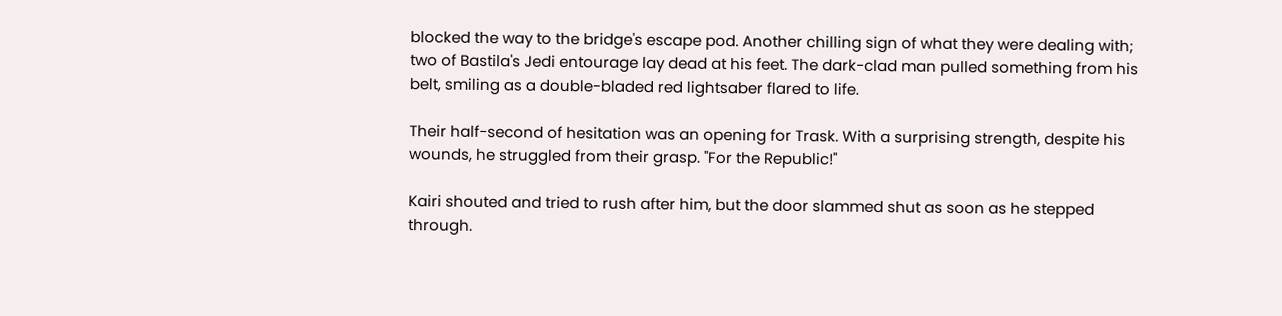blocked the way to the bridge's escape pod. Another chilling sign of what they were dealing with; two of Bastila's Jedi entourage lay dead at his feet. The dark-clad man pulled something from his belt, smiling as a double-bladed red lightsaber flared to life.

Their half-second of hesitation was an opening for Trask. With a surprising strength, despite his wounds, he struggled from their grasp. "For the Republic!"

Kairi shouted and tried to rush after him, but the door slammed shut as soon as he stepped through.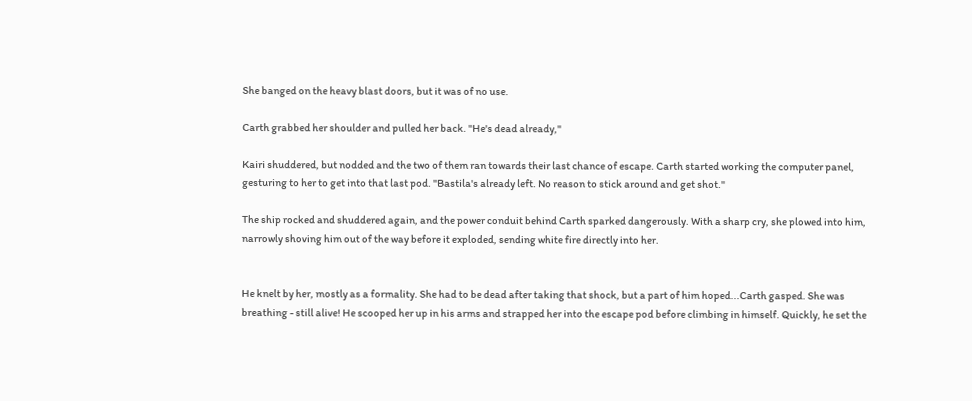She banged on the heavy blast doors, but it was of no use.

Carth grabbed her shoulder and pulled her back. "He's dead already,"

Kairi shuddered, but nodded and the two of them ran towards their last chance of escape. Carth started working the computer panel, gesturing to her to get into that last pod. "Bastila's already left. No reason to stick around and get shot."

The ship rocked and shuddered again, and the power conduit behind Carth sparked dangerously. With a sharp cry, she plowed into him, narrowly shoving him out of the way before it exploded, sending white fire directly into her.


He knelt by her, mostly as a formality. She had to be dead after taking that shock, but a part of him hoped...Carth gasped. She was breathing - still alive! He scooped her up in his arms and strapped her into the escape pod before climbing in himself. Quickly, he set the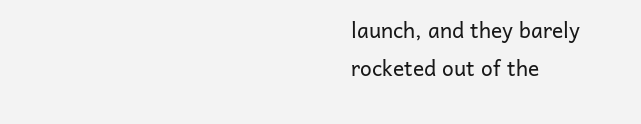launch, and they barely rocketed out of the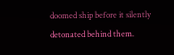doomed ship before it silently detonated behind them.